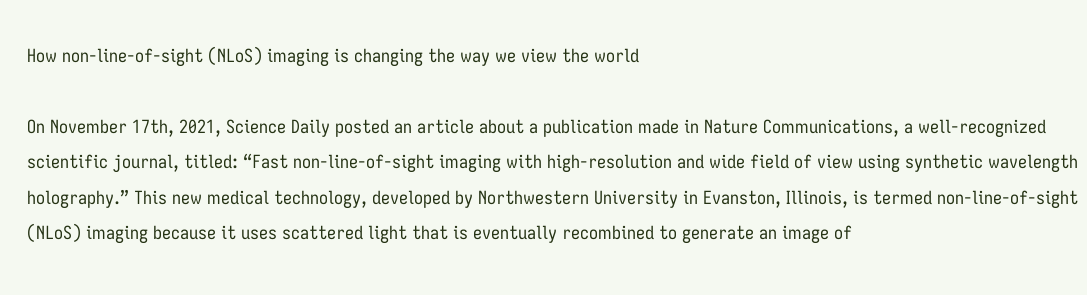How non-line-of-sight (NLoS) imaging is changing the way we view the world

On November 17th, 2021, Science Daily posted an article about a publication made in Nature Communications, a well-recognized scientific journal, titled: “Fast non-line-of-sight imaging with high-resolution and wide field of view using synthetic wavelength holography.” This new medical technology, developed by Northwestern University in Evanston, Illinois, is termed non-line-of-sight (NLoS) imaging because it uses scattered light that is eventually recombined to generate an image of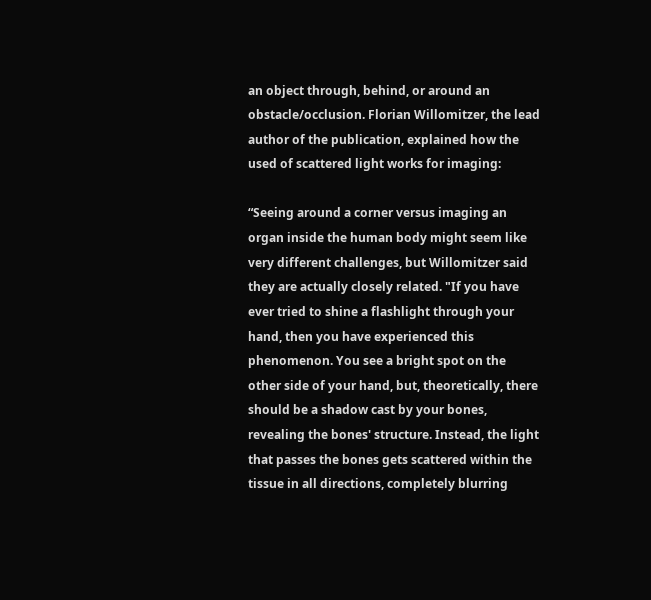an object through, behind, or around an obstacle/occlusion. Florian Willomitzer, the lead author of the publication, explained how the used of scattered light works for imaging:

“Seeing around a corner versus imaging an organ inside the human body might seem like very different challenges, but Willomitzer said they are actually closely related. "If you have ever tried to shine a flashlight through your hand, then you have experienced this phenomenon. You see a bright spot on the other side of your hand, but, theoretically, there should be a shadow cast by your bones, revealing the bones' structure. Instead, the light that passes the bones gets scattered within the tissue in all directions, completely blurring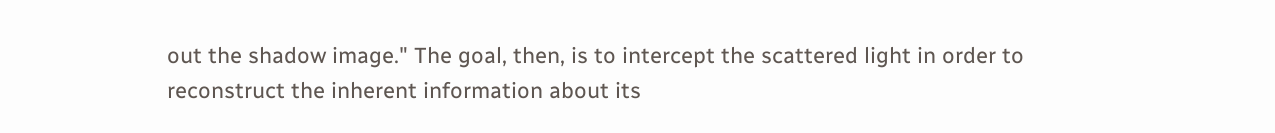out the shadow image." The goal, then, is to intercept the scattered light in order to reconstruct the inherent information about its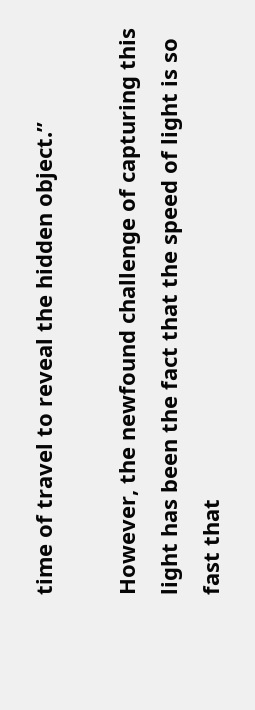time of travel to reveal the hidden object.”

However, the newfound challenge of capturing this light has been the fact that the speed of light is so fast that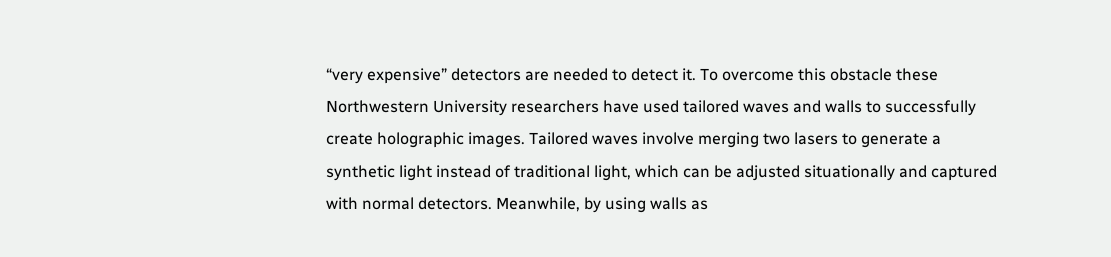“very expensive” detectors are needed to detect it. To overcome this obstacle these Northwestern University researchers have used tailored waves and walls to successfully create holographic images. Tailored waves involve merging two lasers to generate a synthetic light instead of traditional light, which can be adjusted situationally and captured with normal detectors. Meanwhile, by using walls as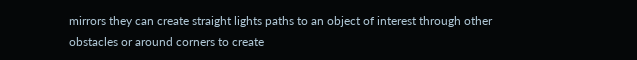mirrors they can create straight lights paths to an object of interest through other obstacles or around corners to create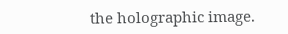the holographic image.